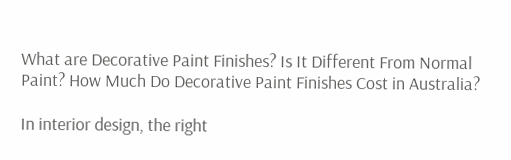What are Decorative Paint Finishes? Is It Different From Normal Paint? How Much Do Decorative Paint Finishes Cost in Australia?

In interior design, the right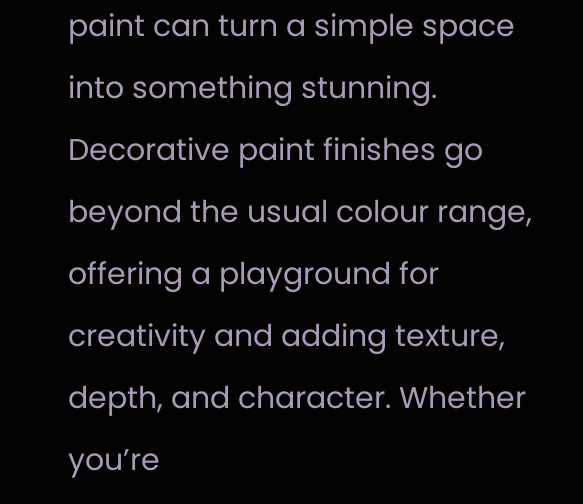paint can turn a simple space into something stunning. Decorative paint finishes go beyond the usual colour range, offering a playground for creativity and adding texture, depth, and character. Whether you’re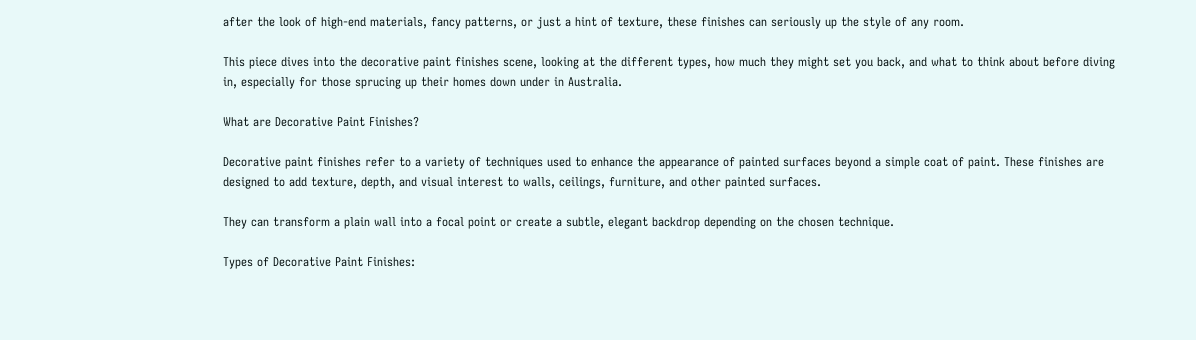after the look of high-end materials, fancy patterns, or just a hint of texture, these finishes can seriously up the style of any room.

This piece dives into the decorative paint finishes scene, looking at the different types, how much they might set you back, and what to think about before diving in, especially for those sprucing up their homes down under in Australia.

What are Decorative Paint Finishes?

Decorative paint finishes refer to a variety of techniques used to enhance the appearance of painted surfaces beyond a simple coat of paint. These finishes are designed to add texture, depth, and visual interest to walls, ceilings, furniture, and other painted surfaces.

They can transform a plain wall into a focal point or create a subtle, elegant backdrop depending on the chosen technique.

Types of Decorative Paint Finishes: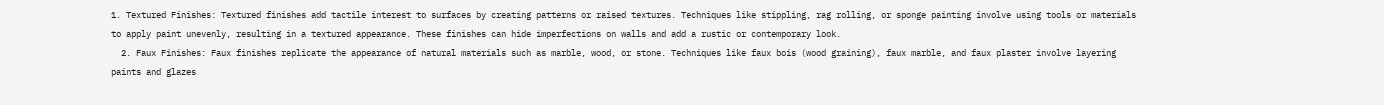1. Textured Finishes: Textured finishes add tactile interest to surfaces by creating patterns or raised textures. Techniques like stippling, rag rolling, or sponge painting involve using tools or materials to apply paint unevenly, resulting in a textured appearance. These finishes can hide imperfections on walls and add a rustic or contemporary look.
  2. Faux Finishes: Faux finishes replicate the appearance of natural materials such as marble, wood, or stone. Techniques like faux bois (wood graining), faux marble, and faux plaster involve layering paints and glazes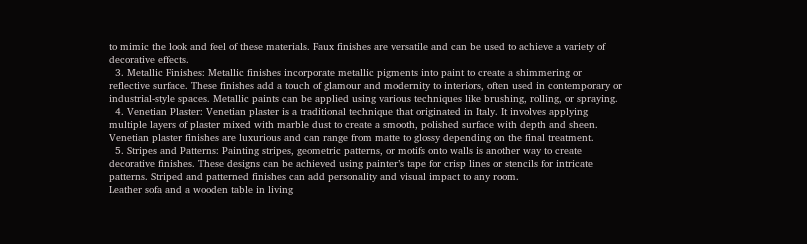to mimic the look and feel of these materials. Faux finishes are versatile and can be used to achieve a variety of decorative effects.
  3. Metallic Finishes: Metallic finishes incorporate metallic pigments into paint to create a shimmering or reflective surface. These finishes add a touch of glamour and modernity to interiors, often used in contemporary or industrial-style spaces. Metallic paints can be applied using various techniques like brushing, rolling, or spraying.
  4. Venetian Plaster: Venetian plaster is a traditional technique that originated in Italy. It involves applying multiple layers of plaster mixed with marble dust to create a smooth, polished surface with depth and sheen. Venetian plaster finishes are luxurious and can range from matte to glossy depending on the final treatment.
  5. Stripes and Patterns: Painting stripes, geometric patterns, or motifs onto walls is another way to create decorative finishes. These designs can be achieved using painter’s tape for crisp lines or stencils for intricate patterns. Striped and patterned finishes can add personality and visual impact to any room.
Leather sofa and a wooden table in living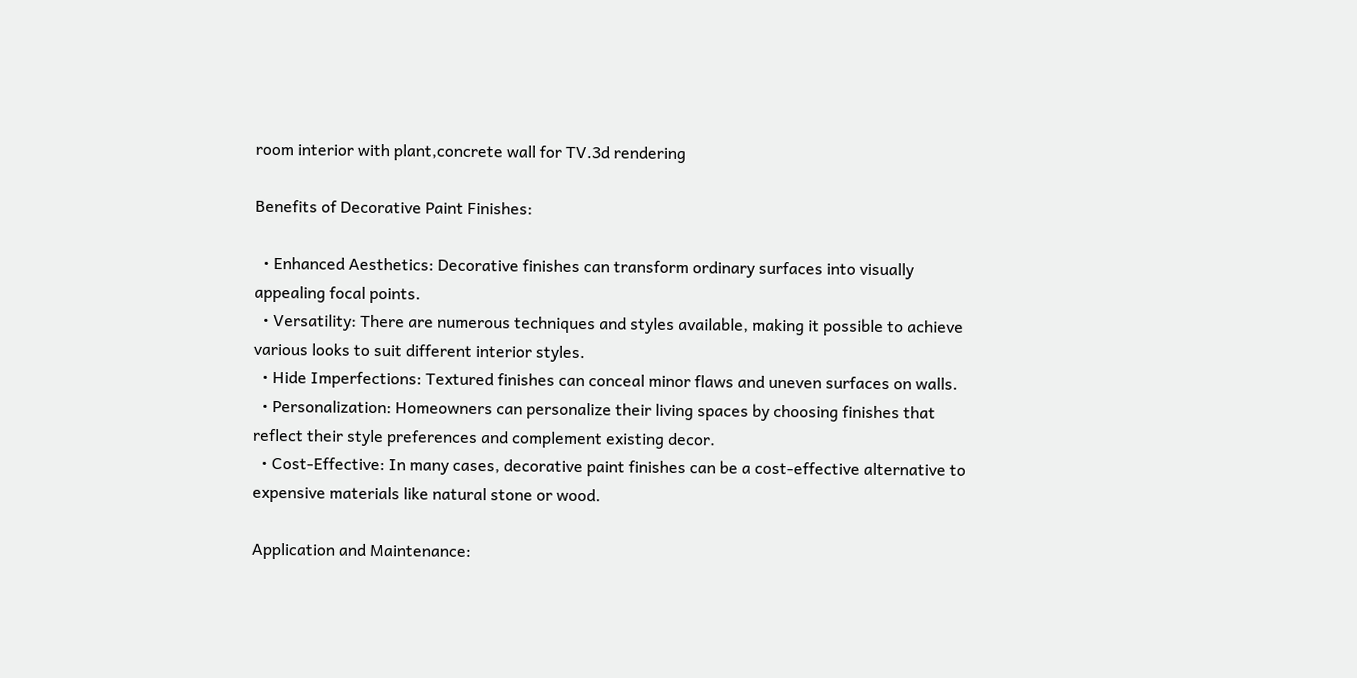room interior with plant,concrete wall for TV.3d rendering

Benefits of Decorative Paint Finishes:

  • Enhanced Aesthetics: Decorative finishes can transform ordinary surfaces into visually appealing focal points.
  • Versatility: There are numerous techniques and styles available, making it possible to achieve various looks to suit different interior styles.
  • Hide Imperfections: Textured finishes can conceal minor flaws and uneven surfaces on walls.
  • Personalization: Homeowners can personalize their living spaces by choosing finishes that reflect their style preferences and complement existing decor.
  • Cost-Effective: In many cases, decorative paint finishes can be a cost-effective alternative to expensive materials like natural stone or wood.

Application and Maintenance: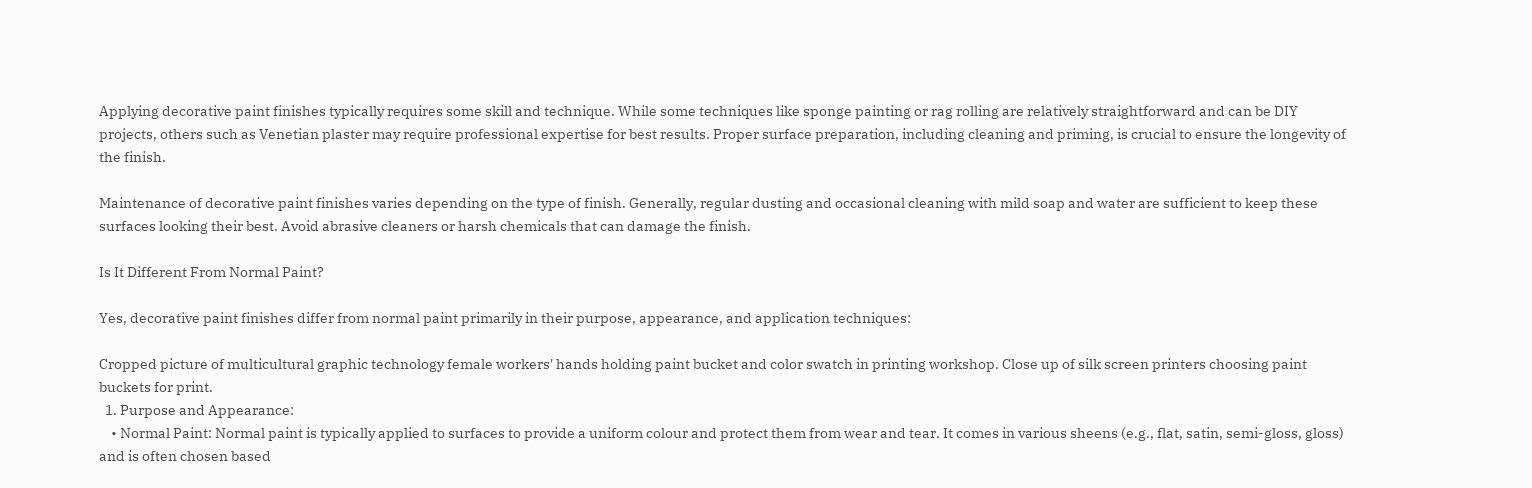Applying decorative paint finishes typically requires some skill and technique. While some techniques like sponge painting or rag rolling are relatively straightforward and can be DIY projects, others such as Venetian plaster may require professional expertise for best results. Proper surface preparation, including cleaning and priming, is crucial to ensure the longevity of the finish.

Maintenance of decorative paint finishes varies depending on the type of finish. Generally, regular dusting and occasional cleaning with mild soap and water are sufficient to keep these surfaces looking their best. Avoid abrasive cleaners or harsh chemicals that can damage the finish.

Is It Different From Normal Paint?

Yes, decorative paint finishes differ from normal paint primarily in their purpose, appearance, and application techniques:

Cropped picture of multicultural graphic technology female workers' hands holding paint bucket and color swatch in printing workshop. Close up of silk screen printers choosing paint buckets for print.
  1. Purpose and Appearance:
    • Normal Paint: Normal paint is typically applied to surfaces to provide a uniform colour and protect them from wear and tear. It comes in various sheens (e.g., flat, satin, semi-gloss, gloss) and is often chosen based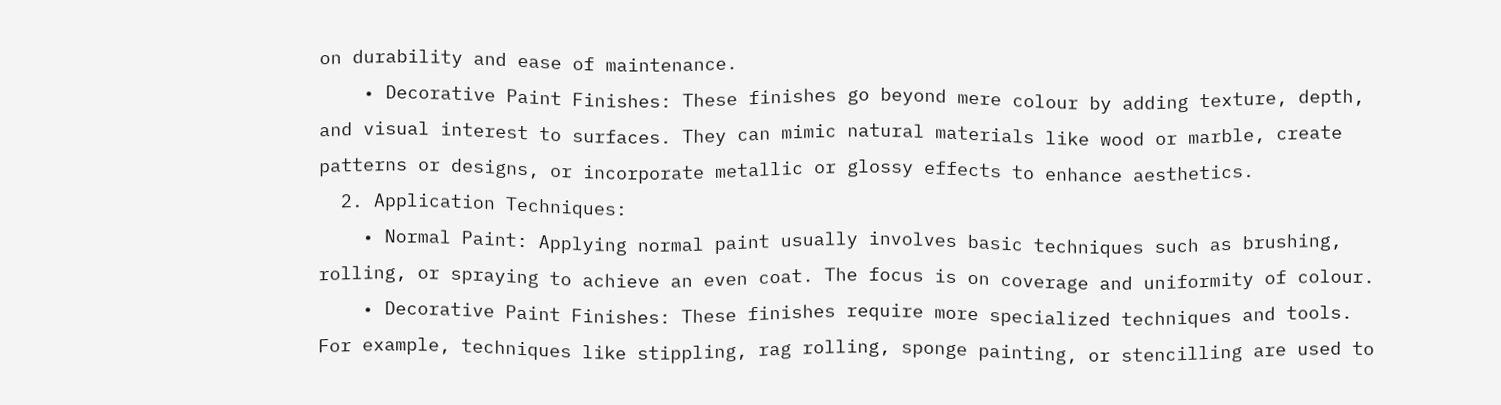on durability and ease of maintenance.
    • Decorative Paint Finishes: These finishes go beyond mere colour by adding texture, depth, and visual interest to surfaces. They can mimic natural materials like wood or marble, create patterns or designs, or incorporate metallic or glossy effects to enhance aesthetics.
  2. Application Techniques:
    • Normal Paint: Applying normal paint usually involves basic techniques such as brushing, rolling, or spraying to achieve an even coat. The focus is on coverage and uniformity of colour.
    • Decorative Paint Finishes: These finishes require more specialized techniques and tools. For example, techniques like stippling, rag rolling, sponge painting, or stencilling are used to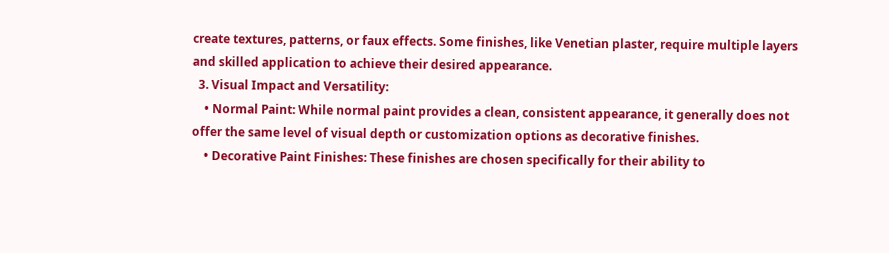create textures, patterns, or faux effects. Some finishes, like Venetian plaster, require multiple layers and skilled application to achieve their desired appearance.
  3. Visual Impact and Versatility:
    • Normal Paint: While normal paint provides a clean, consistent appearance, it generally does not offer the same level of visual depth or customization options as decorative finishes.
    • Decorative Paint Finishes: These finishes are chosen specifically for their ability to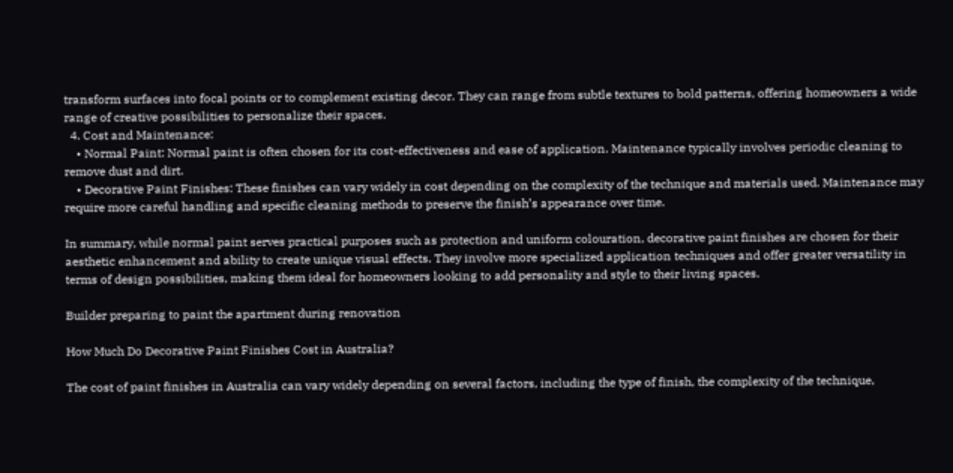transform surfaces into focal points or to complement existing decor. They can range from subtle textures to bold patterns, offering homeowners a wide range of creative possibilities to personalize their spaces.
  4. Cost and Maintenance:
    • Normal Paint: Normal paint is often chosen for its cost-effectiveness and ease of application. Maintenance typically involves periodic cleaning to remove dust and dirt.
    • Decorative Paint Finishes: These finishes can vary widely in cost depending on the complexity of the technique and materials used. Maintenance may require more careful handling and specific cleaning methods to preserve the finish’s appearance over time.

In summary, while normal paint serves practical purposes such as protection and uniform colouration, decorative paint finishes are chosen for their aesthetic enhancement and ability to create unique visual effects. They involve more specialized application techniques and offer greater versatility in terms of design possibilities, making them ideal for homeowners looking to add personality and style to their living spaces.

Builder preparing to paint the apartment during renovation

How Much Do Decorative Paint Finishes Cost in Australia?

The cost of paint finishes in Australia can vary widely depending on several factors, including the type of finish, the complexity of the technique,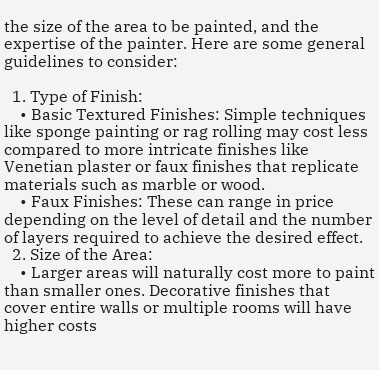the size of the area to be painted, and the expertise of the painter. Here are some general guidelines to consider:

  1. Type of Finish:
    • Basic Textured Finishes: Simple techniques like sponge painting or rag rolling may cost less compared to more intricate finishes like Venetian plaster or faux finishes that replicate materials such as marble or wood.
    • Faux Finishes: These can range in price depending on the level of detail and the number of layers required to achieve the desired effect.
  2. Size of the Area:
    • Larger areas will naturally cost more to paint than smaller ones. Decorative finishes that cover entire walls or multiple rooms will have higher costs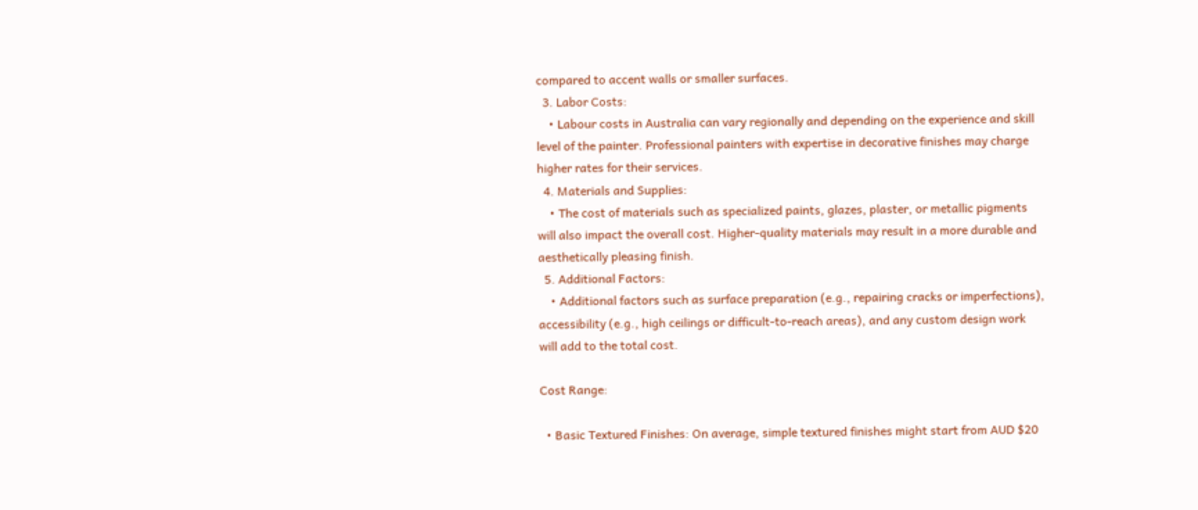compared to accent walls or smaller surfaces.
  3. Labor Costs:
    • Labour costs in Australia can vary regionally and depending on the experience and skill level of the painter. Professional painters with expertise in decorative finishes may charge higher rates for their services.
  4. Materials and Supplies:
    • The cost of materials such as specialized paints, glazes, plaster, or metallic pigments will also impact the overall cost. Higher-quality materials may result in a more durable and aesthetically pleasing finish.
  5. Additional Factors:
    • Additional factors such as surface preparation (e.g., repairing cracks or imperfections), accessibility (e.g., high ceilings or difficult-to-reach areas), and any custom design work will add to the total cost.

Cost Range:

  • Basic Textured Finishes: On average, simple textured finishes might start from AUD $20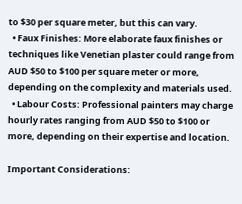to $30 per square meter, but this can vary.
  • Faux Finishes: More elaborate faux finishes or techniques like Venetian plaster could range from AUD $50 to $100 per square meter or more, depending on the complexity and materials used.
  • Labour Costs: Professional painters may charge hourly rates ranging from AUD $50 to $100 or more, depending on their expertise and location.

Important Considerations: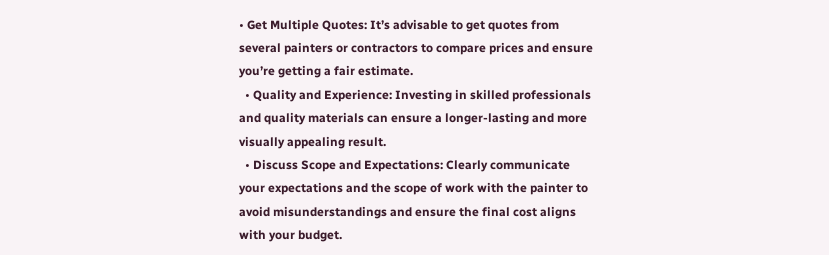• Get Multiple Quotes: It’s advisable to get quotes from several painters or contractors to compare prices and ensure you’re getting a fair estimate.
  • Quality and Experience: Investing in skilled professionals and quality materials can ensure a longer-lasting and more visually appealing result.
  • Discuss Scope and Expectations: Clearly communicate your expectations and the scope of work with the painter to avoid misunderstandings and ensure the final cost aligns with your budget.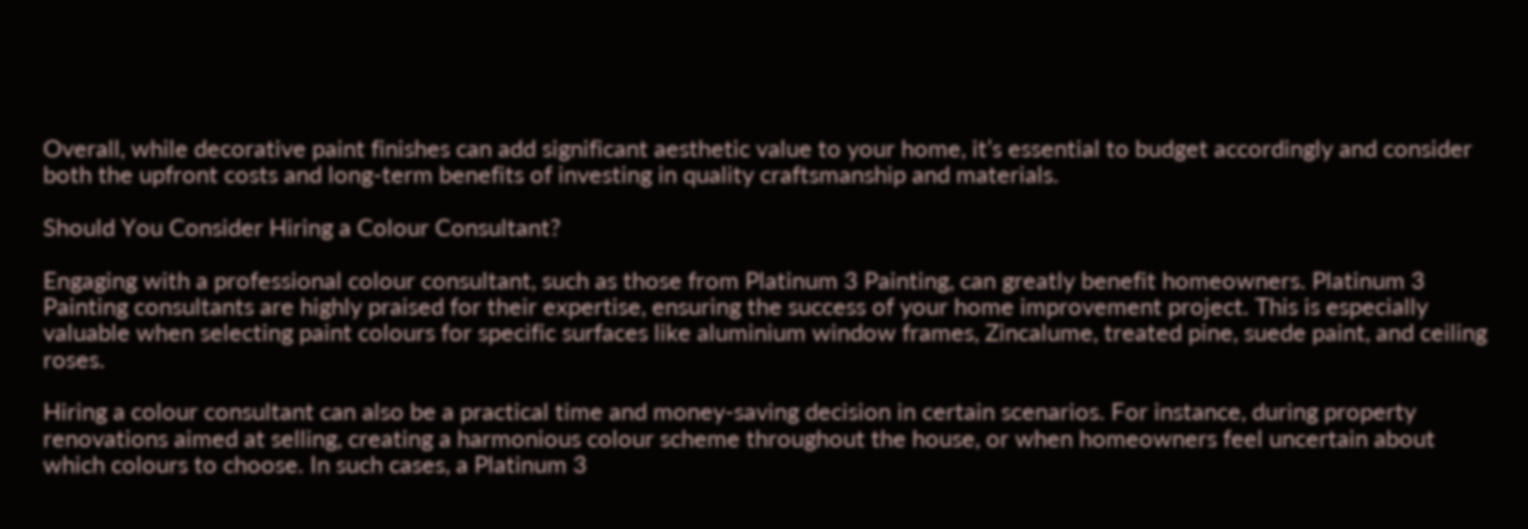Overall, while decorative paint finishes can add significant aesthetic value to your home, it’s essential to budget accordingly and consider both the upfront costs and long-term benefits of investing in quality craftsmanship and materials.

Should You Consider Hiring a Colour Consultant?

Engaging with a professional colour consultant, such as those from Platinum 3 Painting, can greatly benefit homeowners. Platinum 3 Painting consultants are highly praised for their expertise, ensuring the success of your home improvement project. This is especially valuable when selecting paint colours for specific surfaces like aluminium window frames, Zincalume, treated pine, suede paint, and ceiling roses.

Hiring a colour consultant can also be a practical time and money-saving decision in certain scenarios. For instance, during property renovations aimed at selling, creating a harmonious colour scheme throughout the house, or when homeowners feel uncertain about which colours to choose. In such cases, a Platinum 3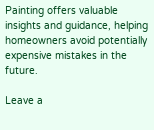Painting offers valuable insights and guidance, helping homeowners avoid potentially expensive mistakes in the future.

Leave a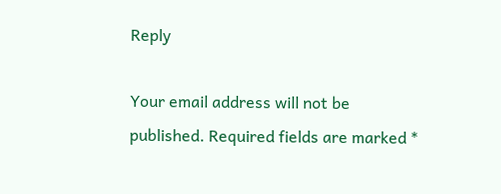Reply

Your email address will not be published. Required fields are marked *